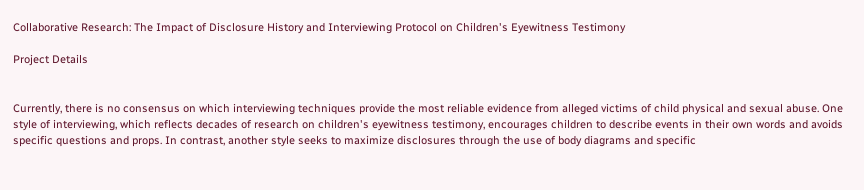Collaborative Research: The Impact of Disclosure History and Interviewing Protocol on Children's Eyewitness Testimony

Project Details


Currently, there is no consensus on which interviewing techniques provide the most reliable evidence from alleged victims of child physical and sexual abuse. One style of interviewing, which reflects decades of research on children's eyewitness testimony, encourages children to describe events in their own words and avoids specific questions and props. In contrast, another style seeks to maximize disclosures through the use of body diagrams and specific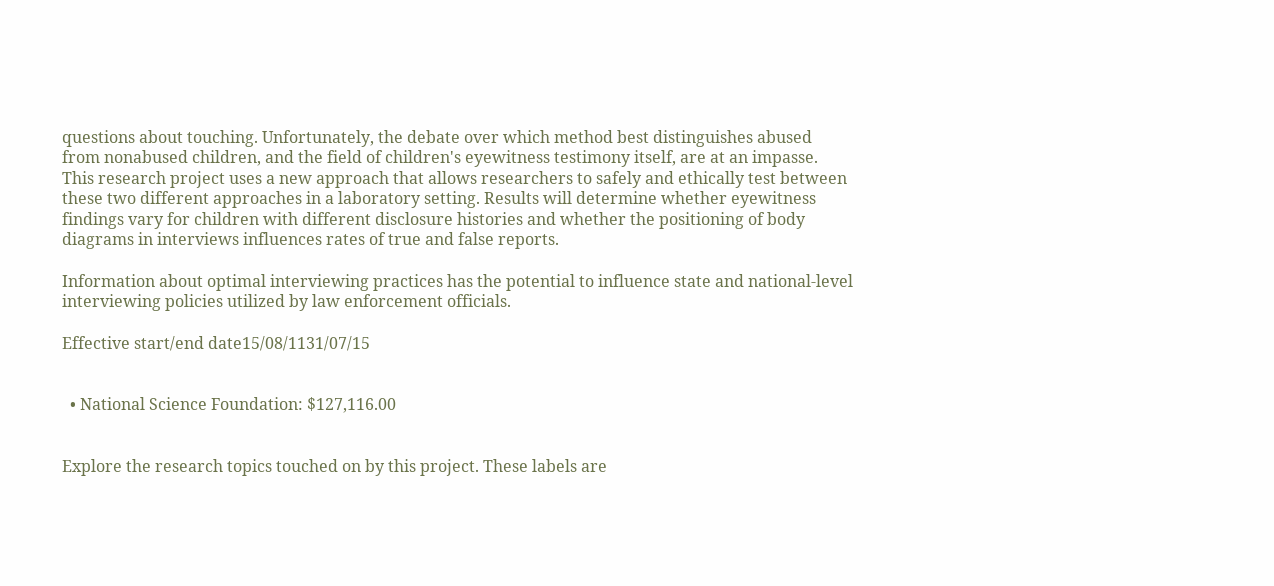questions about touching. Unfortunately, the debate over which method best distinguishes abused from nonabused children, and the field of children's eyewitness testimony itself, are at an impasse. This research project uses a new approach that allows researchers to safely and ethically test between these two different approaches in a laboratory setting. Results will determine whether eyewitness findings vary for children with different disclosure histories and whether the positioning of body diagrams in interviews influences rates of true and false reports.

Information about optimal interviewing practices has the potential to influence state and national-level interviewing policies utilized by law enforcement officials.

Effective start/end date15/08/1131/07/15


  • National Science Foundation: $127,116.00


Explore the research topics touched on by this project. These labels are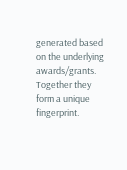generated based on the underlying awards/grants. Together they form a unique fingerprint.